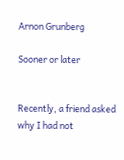Arnon Grunberg

Sooner or later


Recently, a friend asked why I had not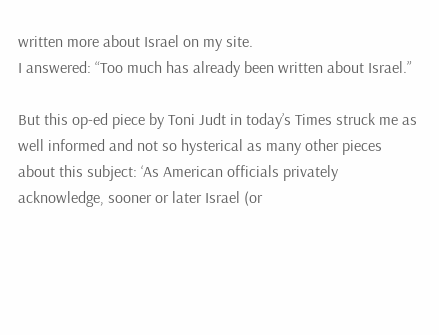written more about Israel on my site.
I answered: “Too much has already been written about Israel.”

But this op-ed piece by Toni Judt in today’s Times struck me as well informed and not so hysterical as many other pieces about this subject: ‘As American officials privately acknowledge, sooner or later Israel (or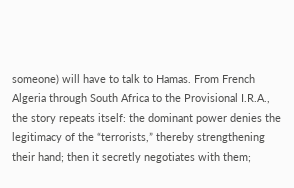someone) will have to talk to Hamas. From French Algeria through South Africa to the Provisional I.R.A., the story repeats itself: the dominant power denies the legitimacy of the “terrorists,” thereby strengthening their hand; then it secretly negotiates with them;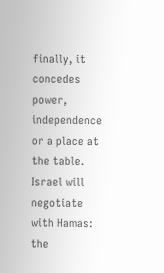finally, it concedes power, independence or a place at the table. Israel will negotiate with Hamas: the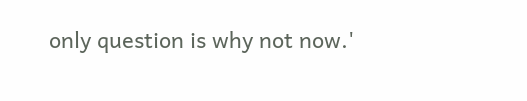only question is why not now.'